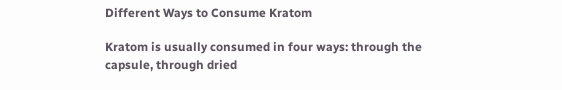Different Ways to Consume Kratom

Kratom is usually consumed in four ways: through the capsule, through dried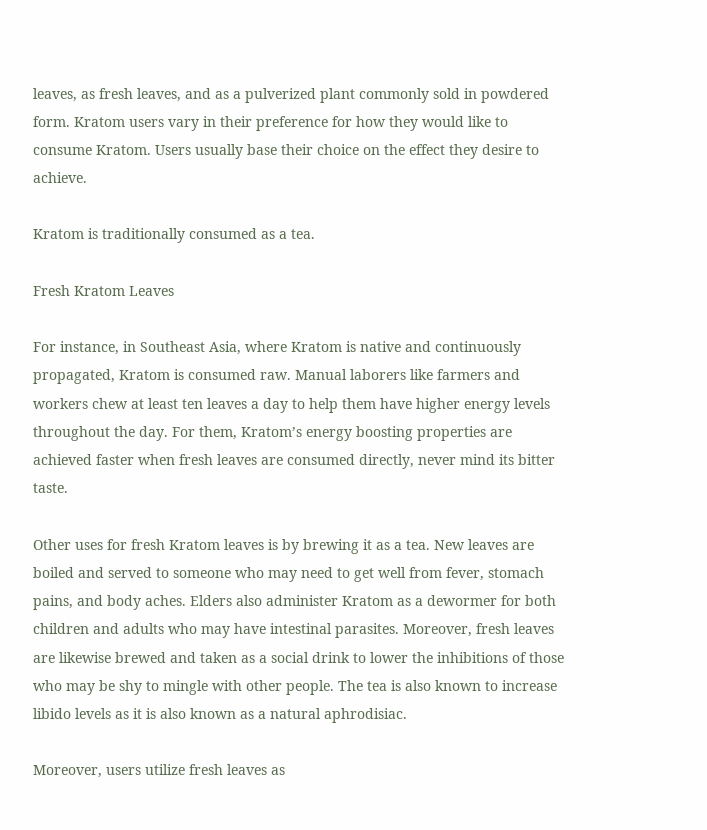leaves, as fresh leaves, and as a pulverized plant commonly sold in powdered form. Kratom users vary in their preference for how they would like to consume Kratom. Users usually base their choice on the effect they desire to achieve.

Kratom is traditionally consumed as a tea.

Fresh Kratom Leaves

For instance, in Southeast Asia, where Kratom is native and continuously propagated, Kratom is consumed raw. Manual laborers like farmers and workers chew at least ten leaves a day to help them have higher energy levels throughout the day. For them, Kratom’s energy boosting properties are achieved faster when fresh leaves are consumed directly, never mind its bitter taste.

Other uses for fresh Kratom leaves is by brewing it as a tea. New leaves are boiled and served to someone who may need to get well from fever, stomach pains, and body aches. Elders also administer Kratom as a dewormer for both children and adults who may have intestinal parasites. Moreover, fresh leaves are likewise brewed and taken as a social drink to lower the inhibitions of those who may be shy to mingle with other people. The tea is also known to increase libido levels as it is also known as a natural aphrodisiac.

Moreover, users utilize fresh leaves as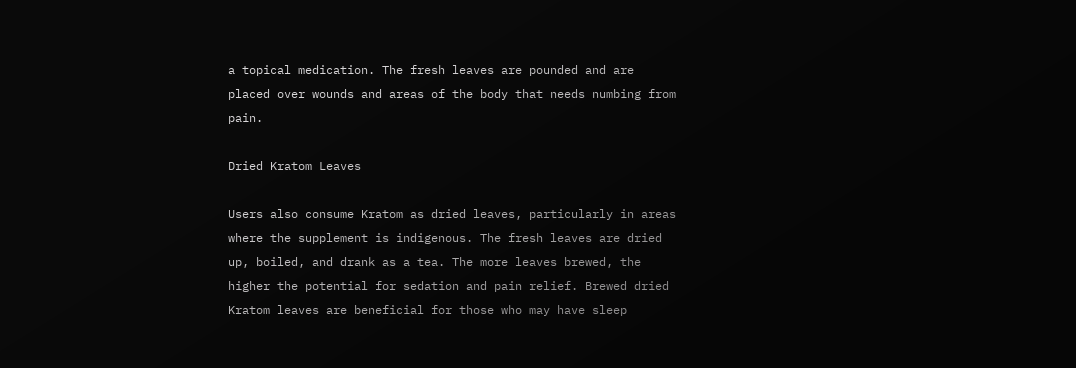a topical medication. The fresh leaves are pounded and are placed over wounds and areas of the body that needs numbing from pain.

Dried Kratom Leaves

Users also consume Kratom as dried leaves, particularly in areas where the supplement is indigenous. The fresh leaves are dried up, boiled, and drank as a tea. The more leaves brewed, the higher the potential for sedation and pain relief. Brewed dried Kratom leaves are beneficial for those who may have sleep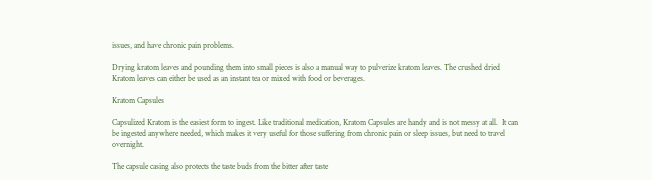issues, and have chronic pain problems.

Drying kratom leaves and pounding them into small pieces is also a manual way to pulverize kratom leaves. The crushed dried Kratom leaves can either be used as an instant tea or mixed with food or beverages.

Kratom Capsules

Capsulized Kratom is the easiest form to ingest. Like traditional medication, Kratom Capsules are handy and is not messy at all.  It can be ingested anywhere needed, which makes it very useful for those suffering from chronic pain or sleep issues, but need to travel overnight.

The capsule casing also protects the taste buds from the bitter after taste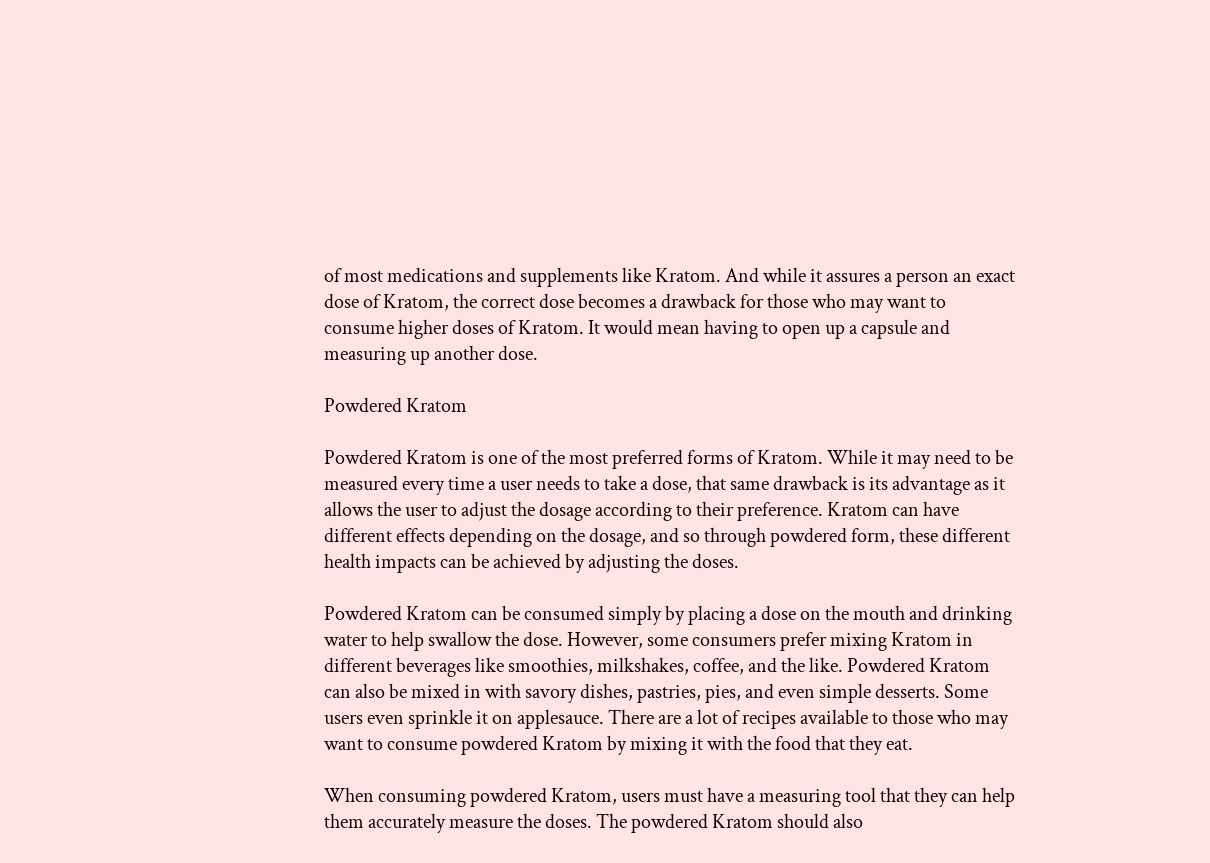of most medications and supplements like Kratom. And while it assures a person an exact dose of Kratom, the correct dose becomes a drawback for those who may want to consume higher doses of Kratom. It would mean having to open up a capsule and measuring up another dose.

Powdered Kratom

Powdered Kratom is one of the most preferred forms of Kratom. While it may need to be measured every time a user needs to take a dose, that same drawback is its advantage as it allows the user to adjust the dosage according to their preference. Kratom can have different effects depending on the dosage, and so through powdered form, these different health impacts can be achieved by adjusting the doses.

Powdered Kratom can be consumed simply by placing a dose on the mouth and drinking water to help swallow the dose. However, some consumers prefer mixing Kratom in different beverages like smoothies, milkshakes, coffee, and the like. Powdered Kratom can also be mixed in with savory dishes, pastries, pies, and even simple desserts. Some users even sprinkle it on applesauce. There are a lot of recipes available to those who may want to consume powdered Kratom by mixing it with the food that they eat.

When consuming powdered Kratom, users must have a measuring tool that they can help them accurately measure the doses. The powdered Kratom should also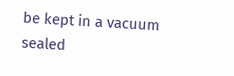be kept in a vacuum sealed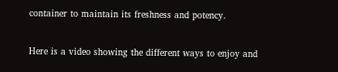container to maintain its freshness and potency.

Here is a video showing the different ways to enjoy and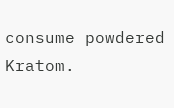consume powdered Kratom.